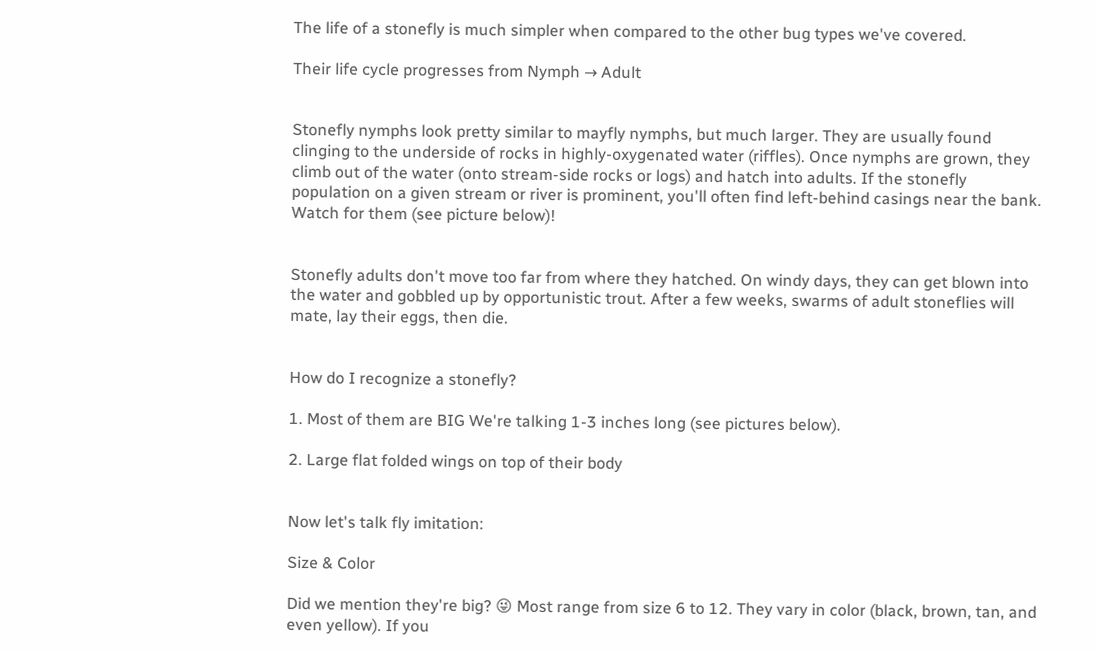The life of a stonefly is much simpler when compared to the other bug types we've covered.

Their life cycle progresses from Nymph → Adult


Stonefly nymphs look pretty similar to mayfly nymphs, but much larger. They are usually found clinging to the underside of rocks in highly-oxygenated water (riffles). Once nymphs are grown, they climb out of the water (onto stream-side rocks or logs) and hatch into adults. If the stonefly population on a given stream or river is prominent, you'll often find left-behind casings near the bank. Watch for them (see picture below)!


Stonefly adults don't move too far from where they hatched. On windy days, they can get blown into the water and gobbled up by opportunistic trout. After a few weeks, swarms of adult stoneflies will mate, lay their eggs, then die.


How do I recognize a stonefly?

1. Most of them are BIG We're talking 1-3 inches long (see pictures below).

2. Large flat folded wings on top of their body


Now let's talk fly imitation:

Size & Color

Did we mention they're big? 😜 Most range from size 6 to 12. They vary in color (black, brown, tan, and even yellow). If you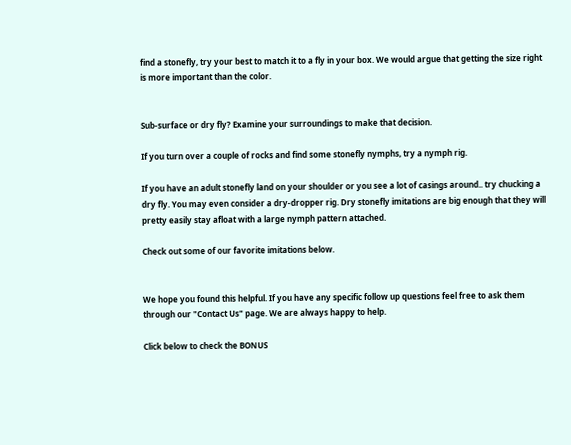find a stonefly, try your best to match it to a fly in your box. We would argue that getting the size right is more important than the color.


Sub-surface or dry fly? Examine your surroundings to make that decision.

If you turn over a couple of rocks and find some stonefly nymphs, try a nymph rig.

If you have an adult stonefly land on your shoulder or you see a lot of casings around.. try chucking a dry fly. You may even consider a dry-dropper rig. Dry stonefly imitations are big enough that they will pretty easily stay afloat with a large nymph pattern attached.

Check out some of our favorite imitations below.


We hope you found this helpful. If you have any specific follow up questions feel free to ask them through our "Contact Us" page. We are always happy to help.

Click below to check the BONUS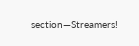section—Streamers!